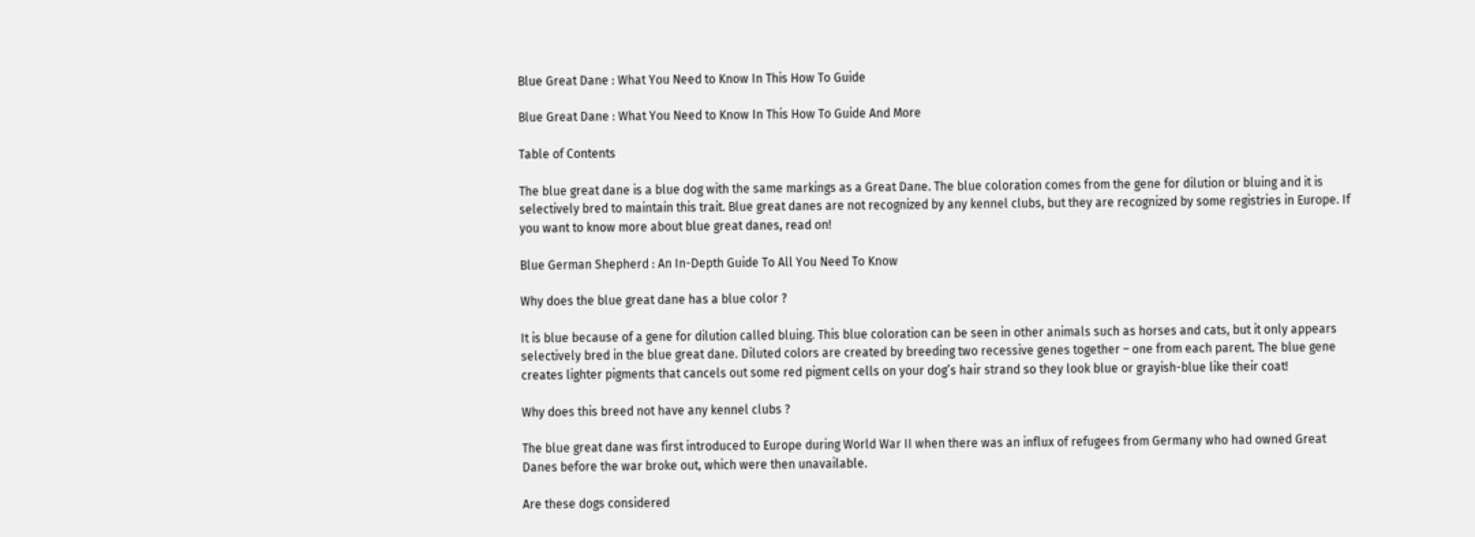Blue Great Dane : What You Need to Know In This How To Guide

Blue Great Dane : What You Need to Know In This How To Guide And More

Table of Contents

The blue great dane is a blue dog with the same markings as a Great Dane. The blue coloration comes from the gene for dilution or bluing and it is selectively bred to maintain this trait. Blue great danes are not recognized by any kennel clubs, but they are recognized by some registries in Europe. If you want to know more about blue great danes, read on!

Blue German Shepherd : An In-Depth Guide To All You Need To Know

Why does the blue great dane has a blue color ?

It is blue because of a gene for dilution called bluing. This blue coloration can be seen in other animals such as horses and cats, but it only appears selectively bred in the blue great dane. Diluted colors are created by breeding two recessive genes together – one from each parent. The blue gene creates lighter pigments that cancels out some red pigment cells on your dog’s hair strand so they look blue or grayish-blue like their coat!

Why does this breed not have any kennel clubs ?

The blue great dane was first introduced to Europe during World War II when there was an influx of refugees from Germany who had owned Great Danes before the war broke out, which were then unavailable.

Are these dogs considered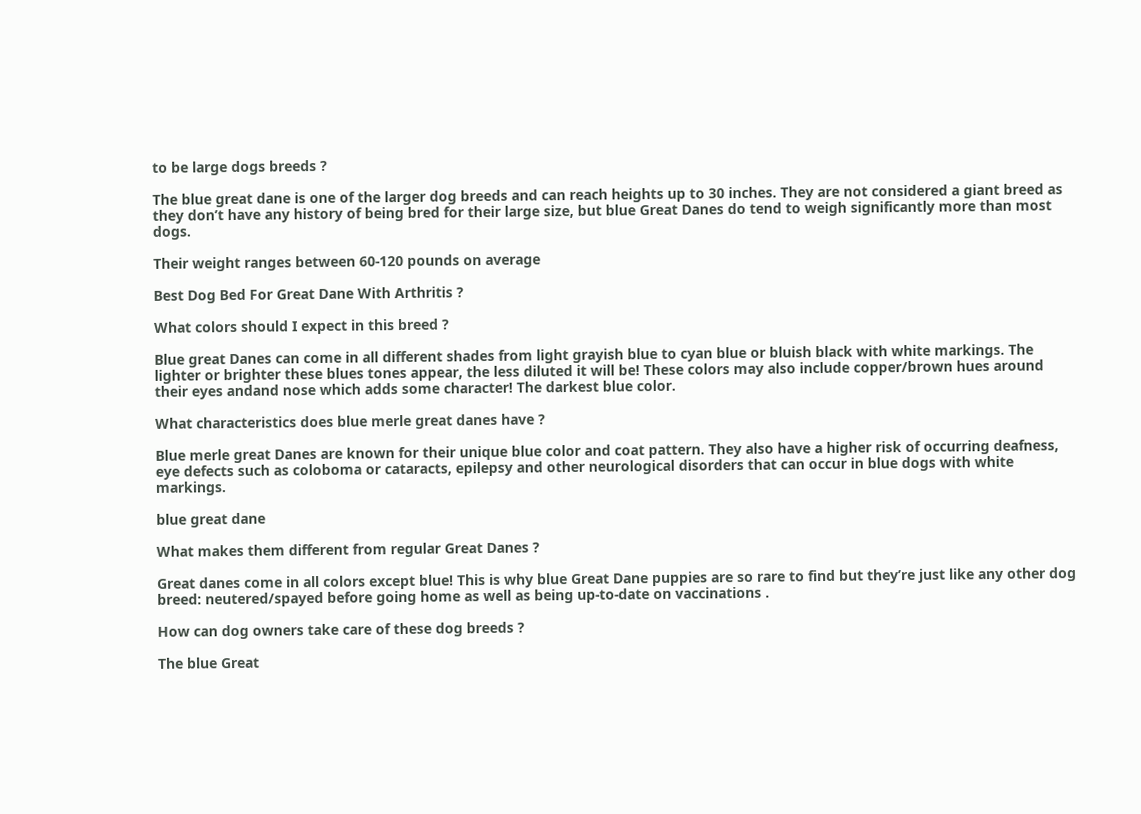to be large dogs breeds ?

The blue great dane is one of the larger dog breeds and can reach heights up to 30 inches. They are not considered a giant breed as they don’t have any history of being bred for their large size, but blue Great Danes do tend to weigh significantly more than most dogs.

Their weight ranges between 60-120 pounds on average

Best Dog Bed For Great Dane With Arthritis ?

What colors should I expect in this breed ?

Blue great Danes can come in all different shades from light grayish blue to cyan blue or bluish black with white markings. The lighter or brighter these blues tones appear, the less diluted it will be! These colors may also include copper/brown hues around their eyes andand nose which adds some character! The darkest blue color.

What characteristics does blue merle great danes have ?

Blue merle great Danes are known for their unique blue color and coat pattern. They also have a higher risk of occurring deafness, eye defects such as coloboma or cataracts, epilepsy and other neurological disorders that can occur in blue dogs with white markings.

blue great dane

What makes them different from regular Great Danes ?

Great danes come in all colors except blue! This is why blue Great Dane puppies are so rare to find but they’re just like any other dog breed: neutered/spayed before going home as well as being up-to-date on vaccinations .

How can dog owners take care of these dog breeds ?

The blue Great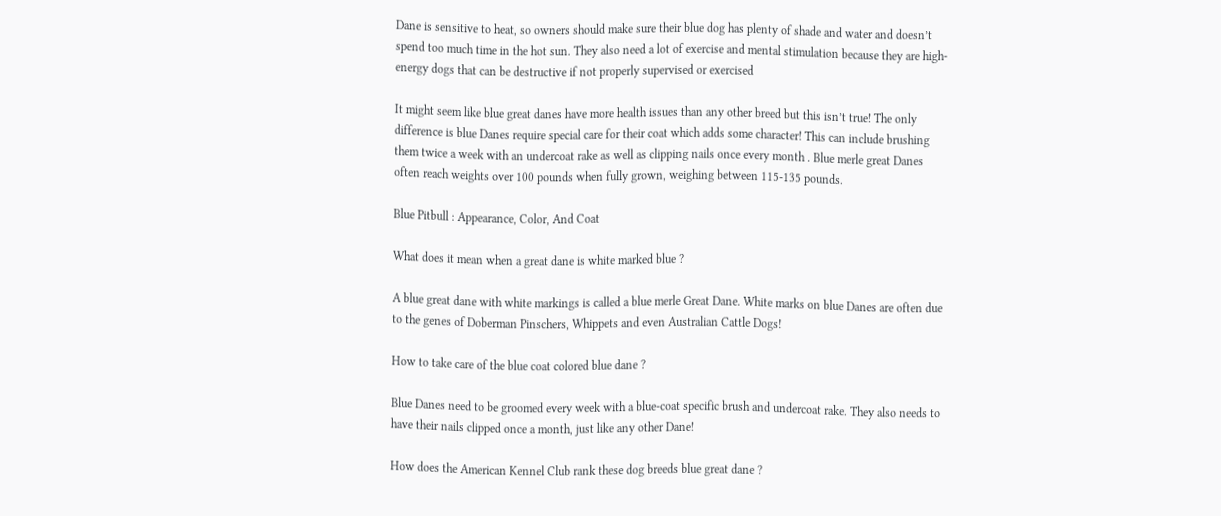Dane is sensitive to heat, so owners should make sure their blue dog has plenty of shade and water and doesn’t spend too much time in the hot sun. They also need a lot of exercise and mental stimulation because they are high-energy dogs that can be destructive if not properly supervised or exercised

It might seem like blue great danes have more health issues than any other breed but this isn’t true! The only difference is blue Danes require special care for their coat which adds some character! This can include brushing them twice a week with an undercoat rake as well as clipping nails once every month . Blue merle great Danes often reach weights over 100 pounds when fully grown, weighing between 115-135 pounds.

Blue Pitbull : Appearance, Color, And Coat

What does it mean when a great dane is white marked blue ?

A blue great dane with white markings is called a blue merle Great Dane. White marks on blue Danes are often due to the genes of Doberman Pinschers, Whippets and even Australian Cattle Dogs!

How to take care of the blue coat colored blue dane ?

Blue Danes need to be groomed every week with a blue-coat specific brush and undercoat rake. They also needs to have their nails clipped once a month, just like any other Dane!

How does the American Kennel Club rank these dog breeds blue great dane ?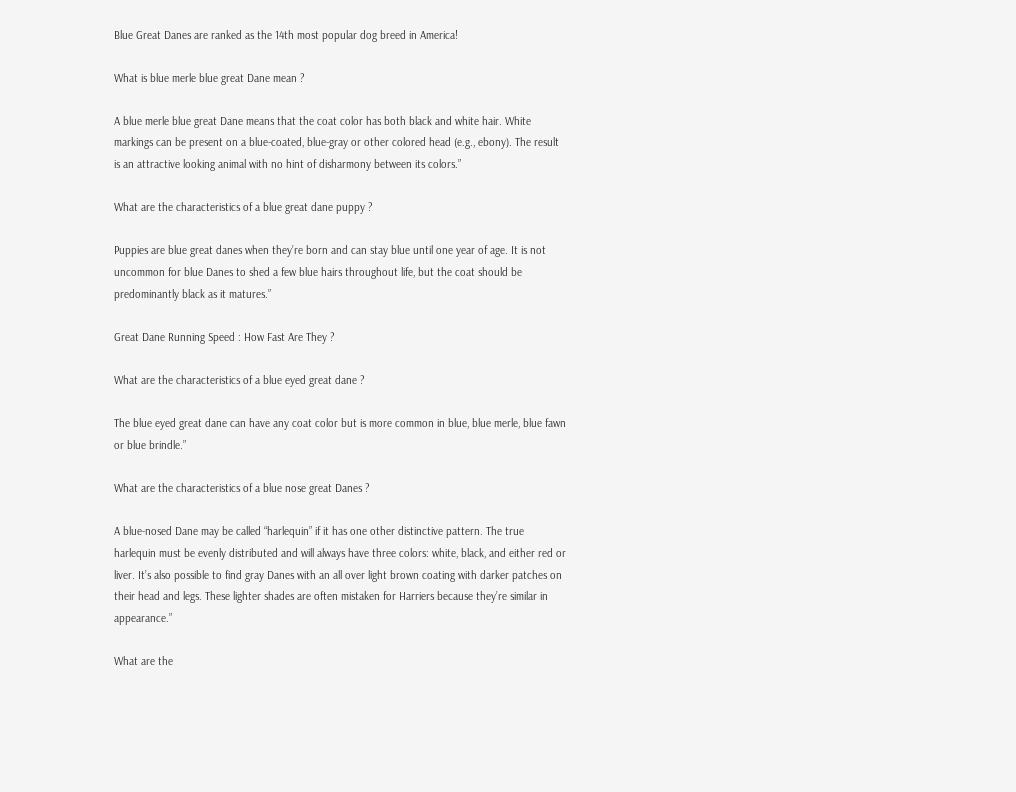Blue Great Danes are ranked as the 14th most popular dog breed in America!

What is blue merle blue great Dane mean ?

A blue merle blue great Dane means that the coat color has both black and white hair. White markings can be present on a blue-coated, blue-gray or other colored head (e.g., ebony). The result is an attractive looking animal with no hint of disharmony between its colors.”

What are the characteristics of a blue great dane puppy ?

Puppies are blue great danes when they’re born and can stay blue until one year of age. It is not uncommon for blue Danes to shed a few blue hairs throughout life, but the coat should be predominantly black as it matures.”

Great Dane Running Speed : How Fast Are They ?

What are the characteristics of a blue eyed great dane ?

The blue eyed great dane can have any coat color but is more common in blue, blue merle, blue fawn or blue brindle.”

What are the characteristics of a blue nose great Danes ?

A blue-nosed Dane may be called “harlequin” if it has one other distinctive pattern. The true harlequin must be evenly distributed and will always have three colors: white, black, and either red or liver. It’s also possible to find gray Danes with an all over light brown coating with darker patches on their head and legs. These lighter shades are often mistaken for Harriers because they’re similar in appearance.”

What are the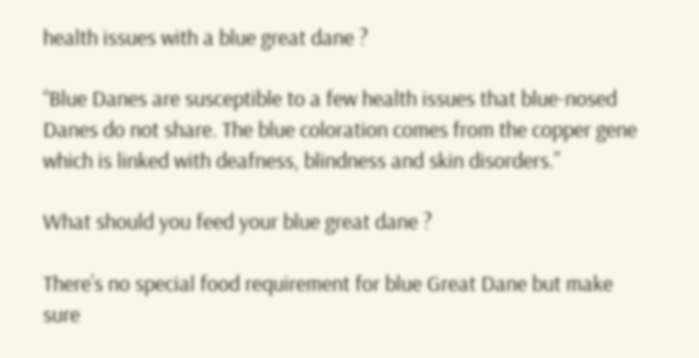health issues with a blue great dane ?

“Blue Danes are susceptible to a few health issues that blue-nosed Danes do not share. The blue coloration comes from the copper gene which is linked with deafness, blindness and skin disorders.”

What should you feed your blue great dane ?

There’s no special food requirement for blue Great Dane but make sure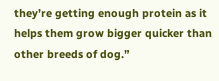they’re getting enough protein as it helps them grow bigger quicker than other breeds of dog.”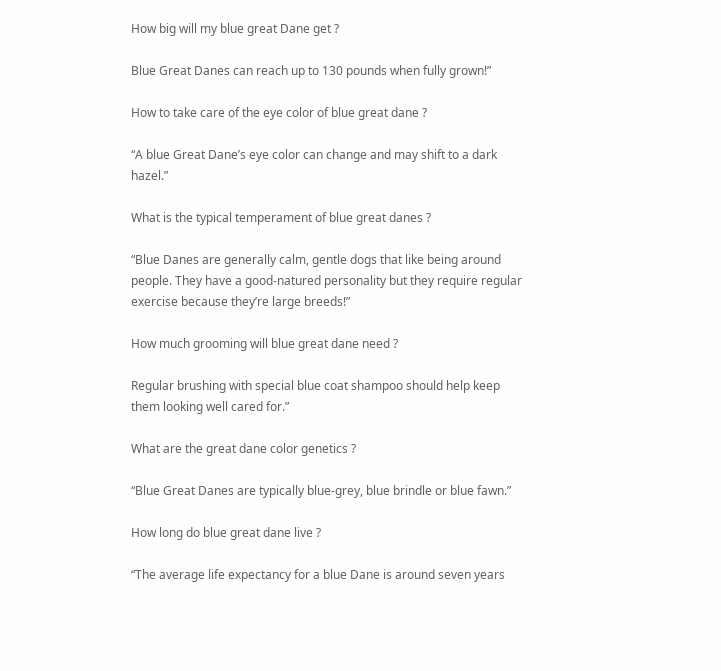How big will my blue great Dane get ?

Blue Great Danes can reach up to 130 pounds when fully grown!”

How to take care of the eye color of blue great dane ?

“A blue Great Dane’s eye color can change and may shift to a dark hazel.”

What is the typical temperament of blue great danes ?

“Blue Danes are generally calm, gentle dogs that like being around people. They have a good-natured personality but they require regular exercise because they’re large breeds!”

How much grooming will blue great dane need ?

Regular brushing with special blue coat shampoo should help keep them looking well cared for.”

What are the great dane color genetics ?

“Blue Great Danes are typically blue-grey, blue brindle or blue fawn.”

How long do blue great dane live ?

“The average life expectancy for a blue Dane is around seven years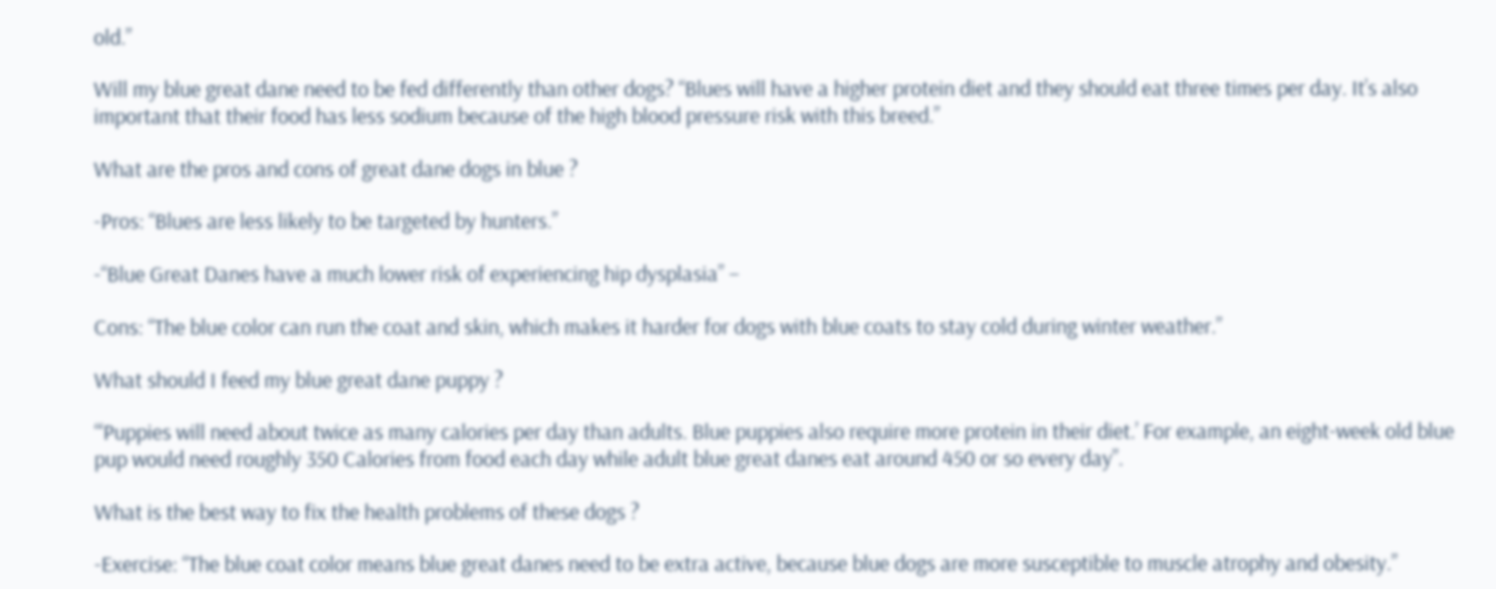old.”

Will my blue great dane need to be fed differently than other dogs? “Blues will have a higher protein diet and they should eat three times per day. It’s also important that their food has less sodium because of the high blood pressure risk with this breed.”

What are the pros and cons of great dane dogs in blue ?

-Pros: “Blues are less likely to be targeted by hunters.”

-“Blue Great Danes have a much lower risk of experiencing hip dysplasia” –

Cons: “The blue color can run the coat and skin, which makes it harder for dogs with blue coats to stay cold during winter weather.”

What should I feed my blue great dane puppy ?

“‘Puppies will need about twice as many calories per day than adults. Blue puppies also require more protein in their diet.’ For example, an eight-week old blue pup would need roughly 350 Calories from food each day while adult blue great danes eat around 450 or so every day”.

What is the best way to fix the health problems of these dogs ?

-Exercise: “The blue coat color means blue great danes need to be extra active, because blue dogs are more susceptible to muscle atrophy and obesity.”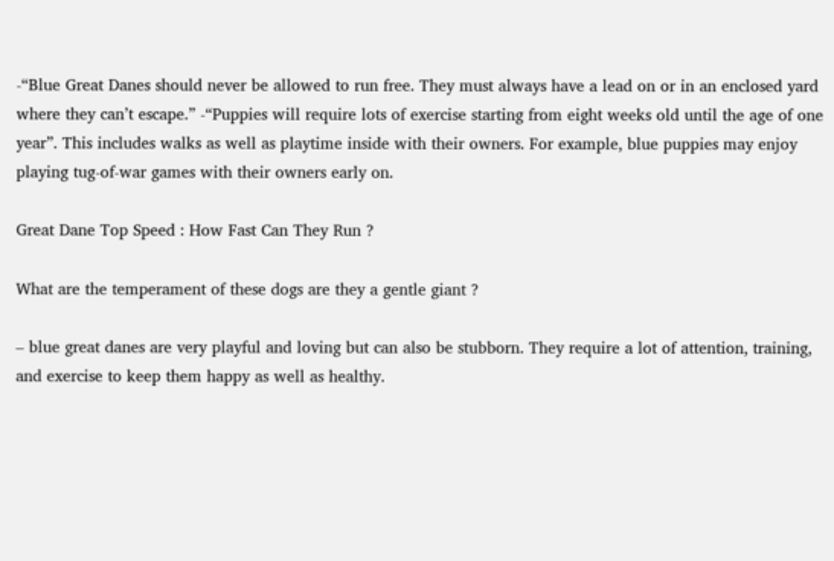-“Blue Great Danes should never be allowed to run free. They must always have a lead on or in an enclosed yard where they can’t escape.” -“Puppies will require lots of exercise starting from eight weeks old until the age of one year”. This includes walks as well as playtime inside with their owners. For example, blue puppies may enjoy playing tug-of-war games with their owners early on.

Great Dane Top Speed : How Fast Can They Run ?

What are the temperament of these dogs are they a gentle giant ?

– blue great danes are very playful and loving but can also be stubborn. They require a lot of attention, training, and exercise to keep them happy as well as healthy.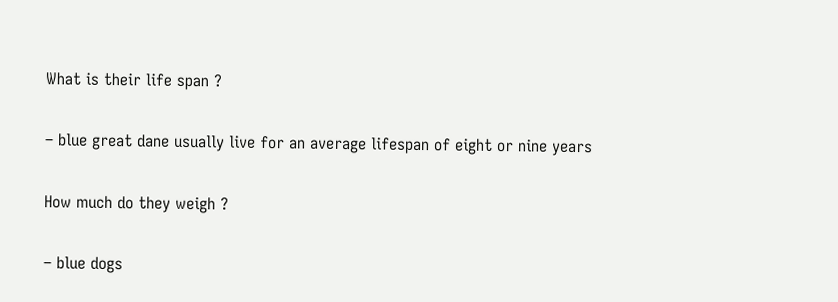What is their life span ?

– blue great dane usually live for an average lifespan of eight or nine years

How much do they weigh ?

– blue dogs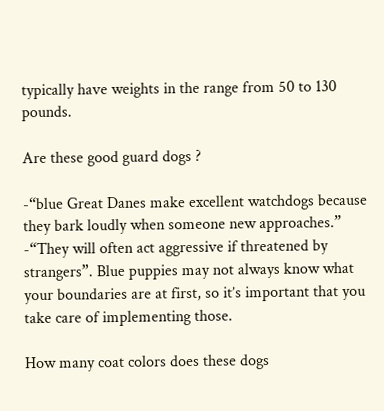typically have weights in the range from 50 to 130 pounds.

Are these good guard dogs ?

-“blue Great Danes make excellent watchdogs because they bark loudly when someone new approaches.” -“They will often act aggressive if threatened by strangers”. Blue puppies may not always know what your boundaries are at first, so it’s important that you take care of implementing those.

How many coat colors does these dogs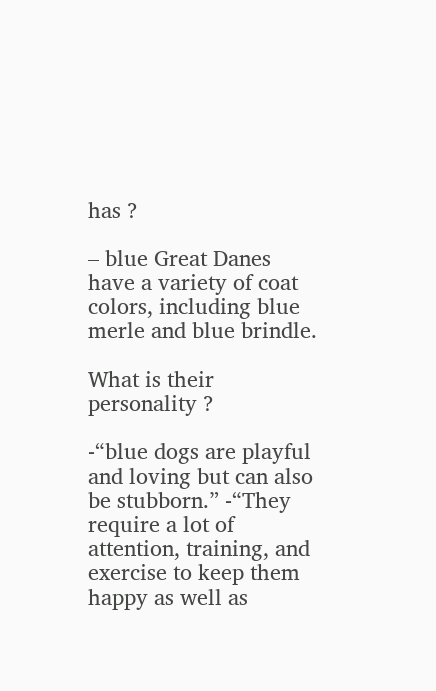has ?

– blue Great Danes have a variety of coat colors, including blue merle and blue brindle.

What is their personality ?

-“blue dogs are playful and loving but can also be stubborn.” -“They require a lot of attention, training, and exercise to keep them happy as well as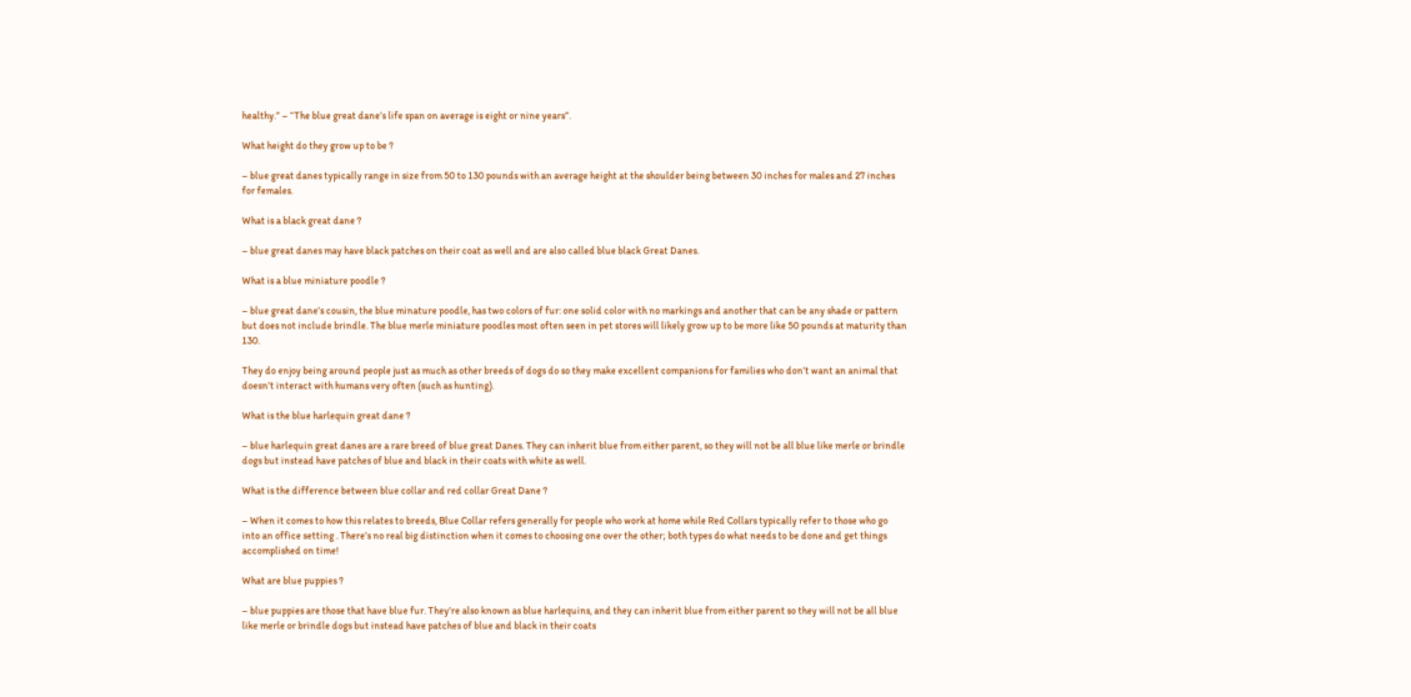healthy.” – “The blue great dane’s life span on average is eight or nine years”.

What height do they grow up to be ?

– blue great danes typically range in size from 50 to 130 pounds with an average height at the shoulder being between 30 inches for males and 27 inches for females.

What is a black great dane ?

– blue great danes may have black patches on their coat as well and are also called blue black Great Danes.

What is a blue miniature poodle ?

– blue great dane’s cousin, the blue minature poodle, has two colors of fur: one solid color with no markings and another that can be any shade or pattern but does not include brindle. The blue merle miniature poodles most often seen in pet stores will likely grow up to be more like 50 pounds at maturity than 130.

They do enjoy being around people just as much as other breeds of dogs do so they make excellent companions for families who don’t want an animal that doesn’t interact with humans very often (such as hunting).

What is the blue harlequin great dane ?

– blue harlequin great danes are a rare breed of blue great Danes. They can inherit blue from either parent, so they will not be all blue like merle or brindle dogs but instead have patches of blue and black in their coats with white as well.

What is the difference between blue collar and red collar Great Dane ?

– When it comes to how this relates to breeds, Blue Collar refers generally for people who work at home while Red Collars typically refer to those who go into an office setting . There’s no real big distinction when it comes to choosing one over the other; both types do what needs to be done and get things accomplished on time!

What are blue puppies ?

– blue puppies are those that have blue fur. They’re also known as blue harlequins, and they can inherit blue from either parent so they will not be all blue like merle or brindle dogs but instead have patches of blue and black in their coats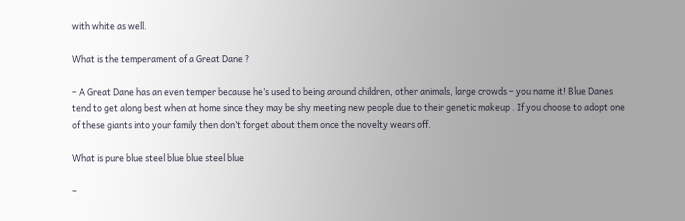with white as well.

What is the temperament of a Great Dane ?

– A Great Dane has an even temper because he’s used to being around children, other animals, large crowds – you name it! Blue Danes tend to get along best when at home since they may be shy meeting new people due to their genetic makeup . If you choose to adopt one of these giants into your family then don’t forget about them once the novelty wears off.

What is pure blue steel blue blue steel blue

–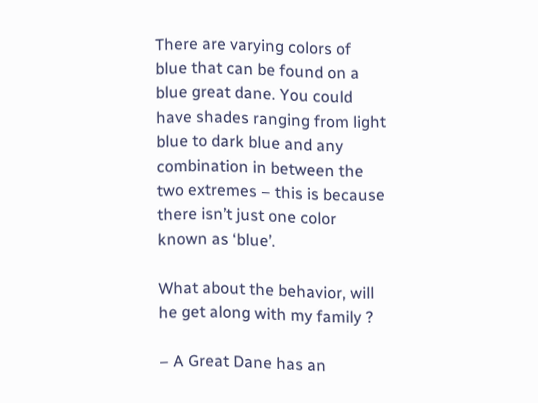There are varying colors of blue that can be found on a blue great dane. You could have shades ranging from light blue to dark blue and any combination in between the two extremes – this is because there isn’t just one color known as ‘blue’.

What about the behavior, will he get along with my family ?

– A Great Dane has an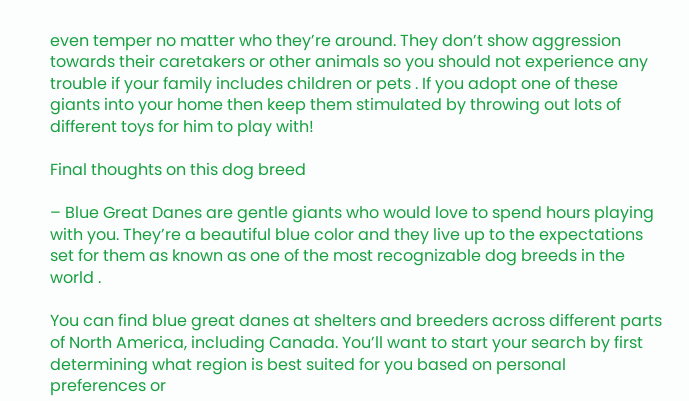even temper no matter who they’re around. They don’t show aggression towards their caretakers or other animals so you should not experience any trouble if your family includes children or pets . If you adopt one of these giants into your home then keep them stimulated by throwing out lots of different toys for him to play with!

Final thoughts on this dog breed

– Blue Great Danes are gentle giants who would love to spend hours playing with you. They’re a beautiful blue color and they live up to the expectations set for them as known as one of the most recognizable dog breeds in the world .

You can find blue great danes at shelters and breeders across different parts of North America, including Canada. You’ll want to start your search by first determining what region is best suited for you based on personal preferences or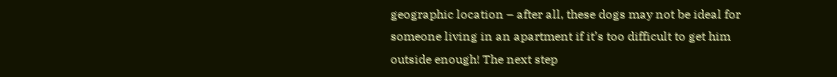geographic location – after all, these dogs may not be ideal for someone living in an apartment if it’s too difficult to get him outside enough! The next step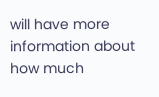will have more information about how much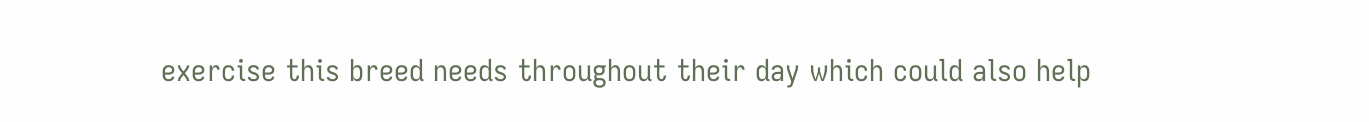exercise this breed needs throughout their day which could also help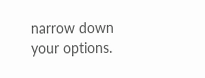narrow down your options.